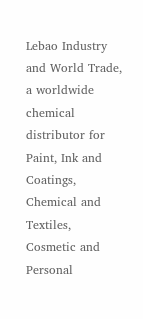Lebao Industry and World Trade, a worldwide chemical distributor for Paint, Ink and Coatings, Chemical and Textiles, Cosmetic and Personal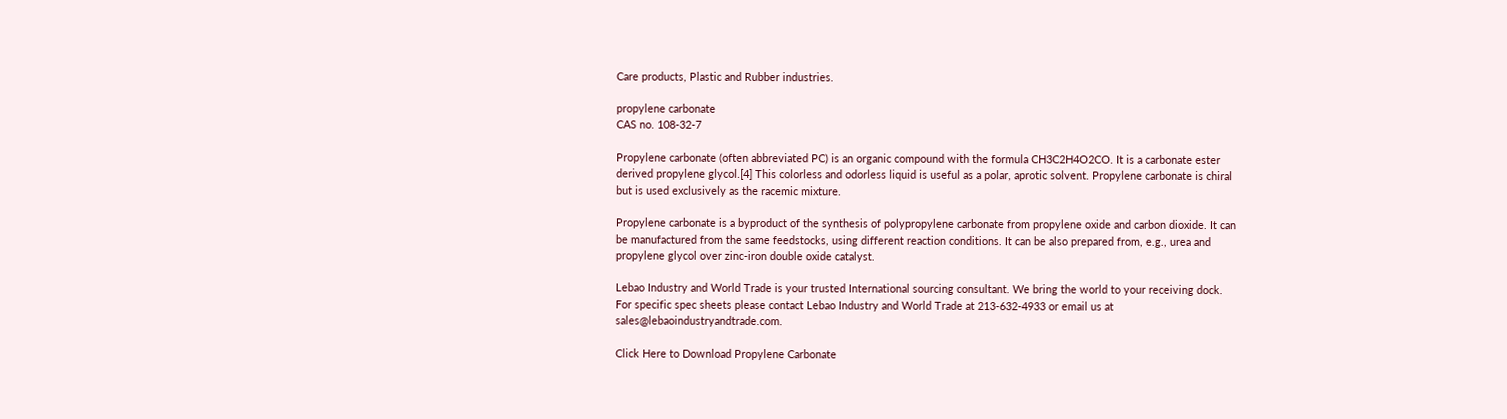Care products, Plastic and Rubber industries.

propylene carbonate
CAS no. 108-32-7

Propylene carbonate (often abbreviated PC) is an organic compound with the formula CH3C2H4O2CO. It is a carbonate ester derived propylene glycol.[4] This colorless and odorless liquid is useful as a polar, aprotic solvent. Propylene carbonate is chiral but is used exclusively as the racemic mixture.

Propylene carbonate is a byproduct of the synthesis of polypropylene carbonate from propylene oxide and carbon dioxide. It can be manufactured from the same feedstocks, using different reaction conditions. It can be also prepared from, e.g., urea and propylene glycol over zinc-iron double oxide catalyst.

Lebao Industry and World Trade is your trusted International sourcing consultant. We bring the world to your receiving dock. For specific spec sheets please contact Lebao Industry and World Trade at 213-632-4933 or email us at sales@lebaoindustryandtrade.com.

Click Here to Download Propylene Carbonate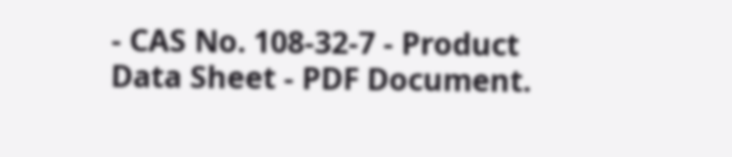- CAS No. 108-32-7 - Product Data Sheet - PDF Document.